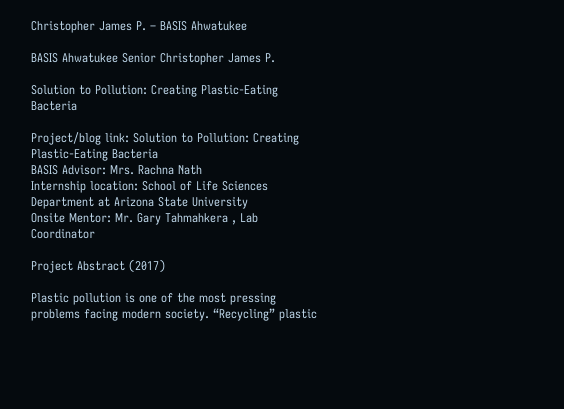Christopher James P. – BASIS Ahwatukee

BASIS Ahwatukee Senior Christopher James P.

Solution to Pollution: Creating Plastic-Eating Bacteria

Project/blog link: Solution to Pollution: Creating Plastic-Eating Bacteria
BASIS Advisor: Mrs. Rachna Nath
Internship location: School of Life Sciences Department at Arizona State University
Onsite Mentor: Mr. Gary Tahmahkera , Lab Coordinator

Project Abstract (2017)

Plastic pollution is one of the most pressing problems facing modern society. “Recycling” plastic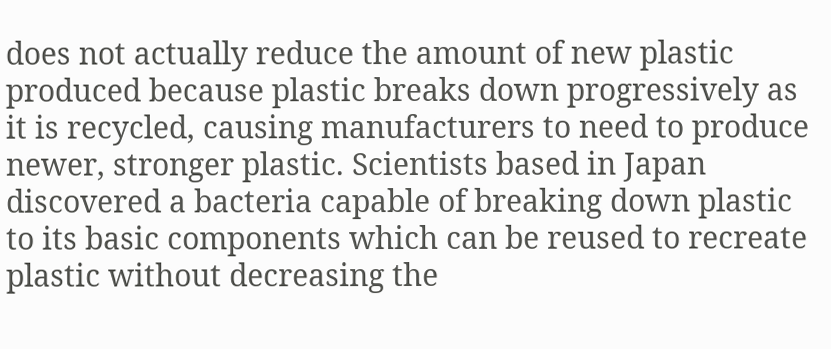does not actually reduce the amount of new plastic produced because plastic breaks down progressively as it is recycled, causing manufacturers to need to produce newer, stronger plastic. Scientists based in Japan discovered a bacteria capable of breaking down plastic to its basic components which can be reused to recreate plastic without decreasing the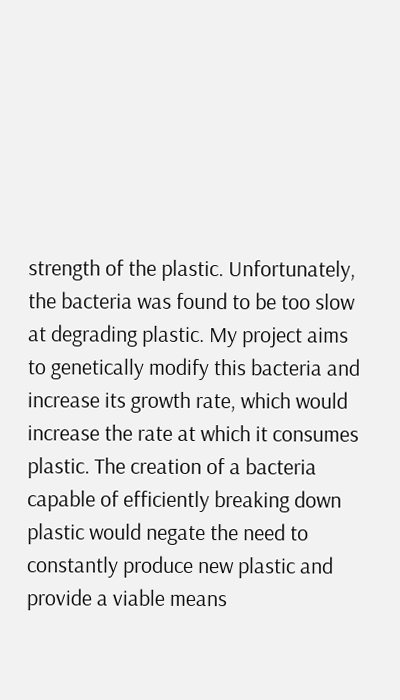strength of the plastic. Unfortunately, the bacteria was found to be too slow at degrading plastic. My project aims to genetically modify this bacteria and increase its growth rate, which would increase the rate at which it consumes plastic. The creation of a bacteria capable of efficiently breaking down plastic would negate the need to constantly produce new plastic and provide a viable means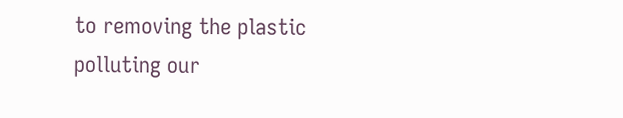to removing the plastic polluting our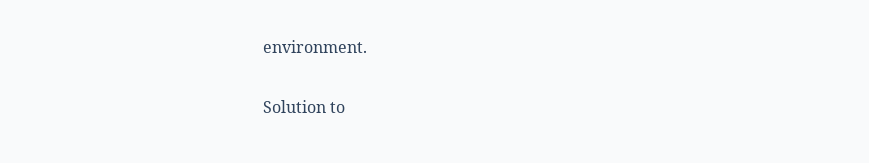environment.

Solution to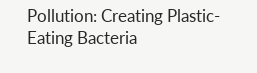Pollution: Creating Plastic-Eating Bacteria